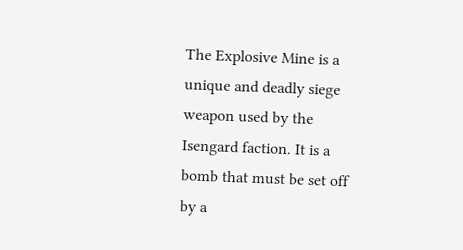The Explosive Mine is a unique and deadly siege weapon used by the Isengard faction. It is a bomb that must be set off by a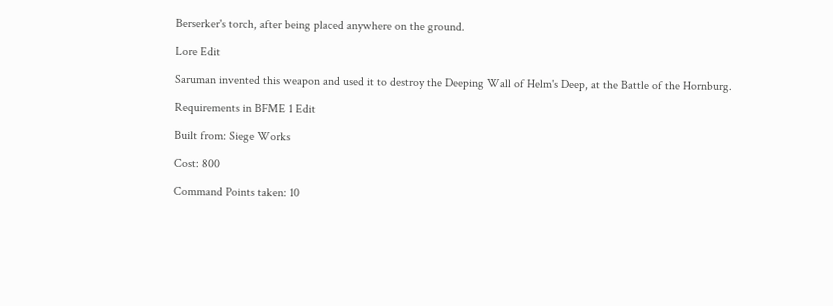Berserker's torch, after being placed anywhere on the ground.

Lore Edit

Saruman invented this weapon and used it to destroy the Deeping Wall of Helm's Deep, at the Battle of the Hornburg.

Requirements in BFME 1 Edit

Built from: Siege Works

Cost: 800

Command Points taken: 10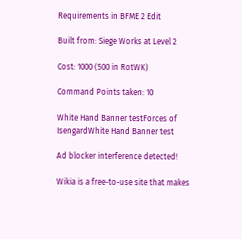Requirements in BFME 2 Edit

Built from: Siege Works at Level 2

Cost: 1000 (500 in RotWK)

Command Points taken: 10

White Hand Banner testForces of IsengardWhite Hand Banner test

Ad blocker interference detected!

Wikia is a free-to-use site that makes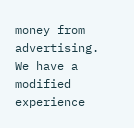money from advertising. We have a modified experience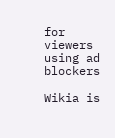for viewers using ad blockers

Wikia is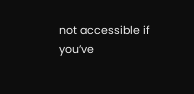not accessible if you’ve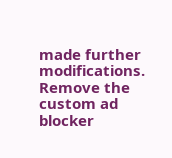made further modifications. Remove the custom ad blocker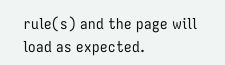rule(s) and the page will load as expected.